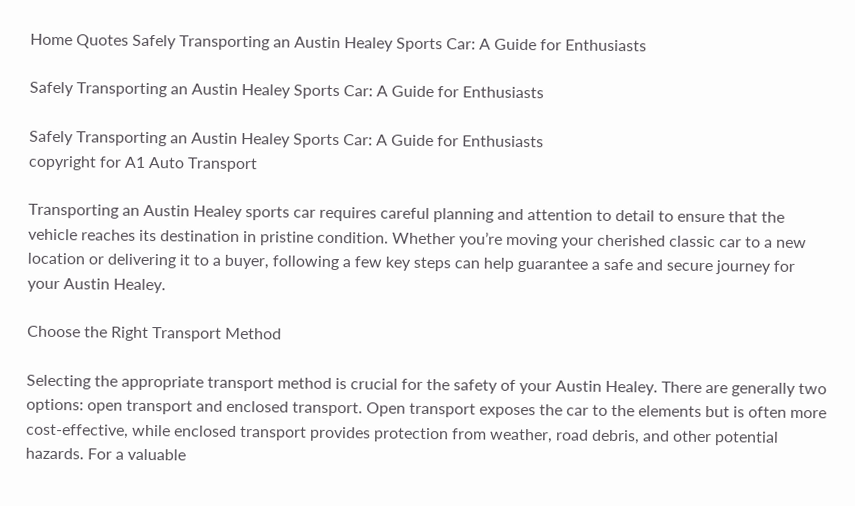Home Quotes Safely Transporting an Austin Healey Sports Car: A Guide for Enthusiasts

Safely Transporting an Austin Healey Sports Car: A Guide for Enthusiasts

Safely Transporting an Austin Healey Sports Car: A Guide for Enthusiasts
copyright for A1 Auto Transport

Transporting an Austin Healey sports car requires careful planning and attention to detail to ensure that the vehicle reaches its destination in pristine condition. Whether you’re moving your cherished classic car to a new location or delivering it to a buyer, following a few key steps can help guarantee a safe and secure journey for your Austin Healey.

Choose the Right Transport Method

Selecting the appropriate transport method is crucial for the safety of your Austin Healey. There are generally two options: open transport and enclosed transport. Open transport exposes the car to the elements but is often more cost-effective, while enclosed transport provides protection from weather, road debris, and other potential hazards. For a valuable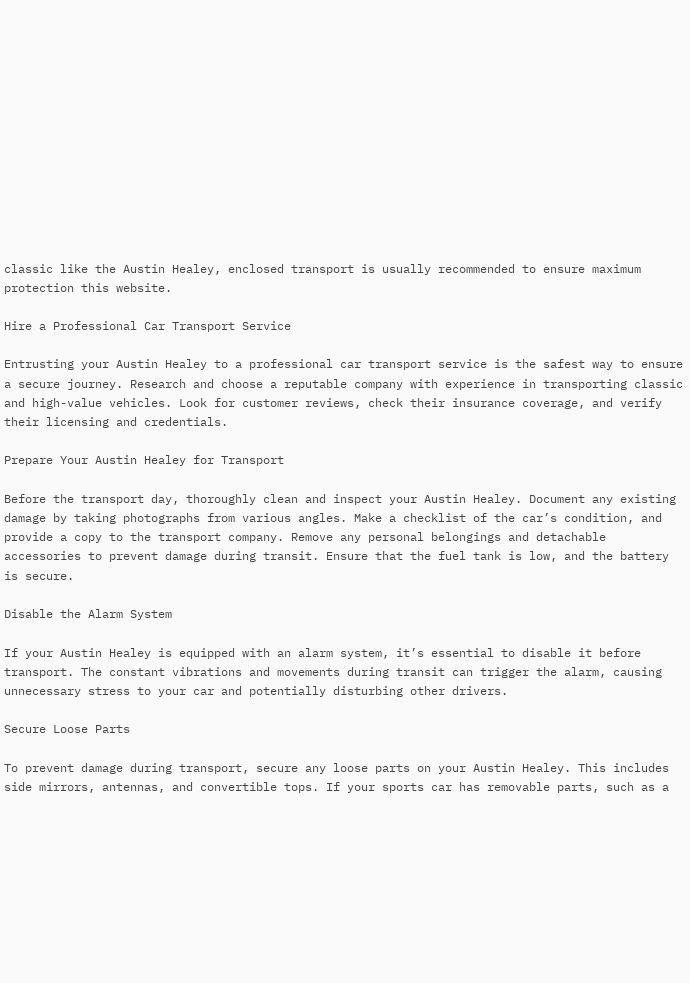classic like the Austin Healey, enclosed transport is usually recommended to ensure maximum protection this website.

Hire a Professional Car Transport Service

Entrusting your Austin Healey to a professional car transport service is the safest way to ensure a secure journey. Research and choose a reputable company with experience in transporting classic and high-value vehicles. Look for customer reviews, check their insurance coverage, and verify their licensing and credentials.

Prepare Your Austin Healey for Transport

Before the transport day, thoroughly clean and inspect your Austin Healey. Document any existing damage by taking photographs from various angles. Make a checklist of the car’s condition, and provide a copy to the transport company. Remove any personal belongings and detachable accessories to prevent damage during transit. Ensure that the fuel tank is low, and the battery is secure.

Disable the Alarm System

If your Austin Healey is equipped with an alarm system, it’s essential to disable it before transport. The constant vibrations and movements during transit can trigger the alarm, causing unnecessary stress to your car and potentially disturbing other drivers.

Secure Loose Parts

To prevent damage during transport, secure any loose parts on your Austin Healey. This includes side mirrors, antennas, and convertible tops. If your sports car has removable parts, such as a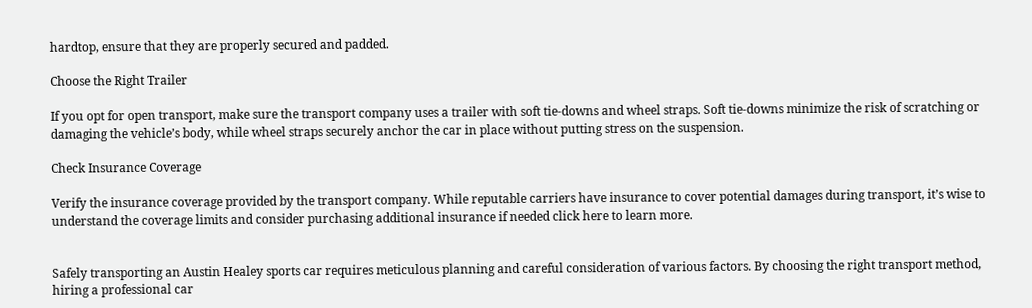hardtop, ensure that they are properly secured and padded.

Choose the Right Trailer

If you opt for open transport, make sure the transport company uses a trailer with soft tie-downs and wheel straps. Soft tie-downs minimize the risk of scratching or damaging the vehicle’s body, while wheel straps securely anchor the car in place without putting stress on the suspension.

Check Insurance Coverage

Verify the insurance coverage provided by the transport company. While reputable carriers have insurance to cover potential damages during transport, it’s wise to understand the coverage limits and consider purchasing additional insurance if needed click here to learn more.


Safely transporting an Austin Healey sports car requires meticulous planning and careful consideration of various factors. By choosing the right transport method, hiring a professional car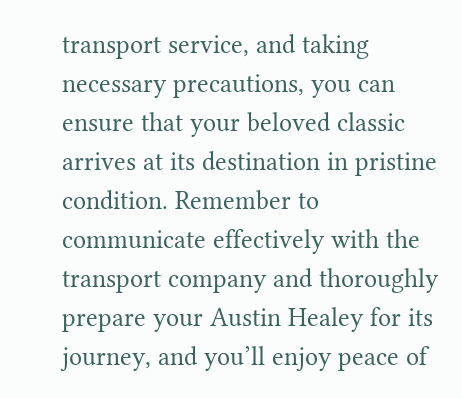transport service, and taking necessary precautions, you can ensure that your beloved classic arrives at its destination in pristine condition. Remember to communicate effectively with the transport company and thoroughly prepare your Austin Healey for its journey, and you’ll enjoy peace of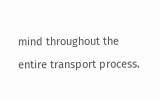mind throughout the entire transport process.